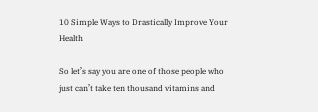10 Simple Ways to Drastically Improve Your Health

So let’s say you are one of those people who just can’t take ten thousand vitamins and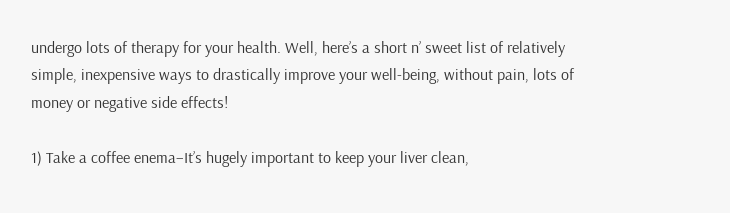undergo lots of therapy for your health. Well, here’s a short n’ sweet list of relatively simple, inexpensive ways to drastically improve your well-being, without pain, lots of money or negative side effects!

1) Take a coffee enema–It’s hugely important to keep your liver clean,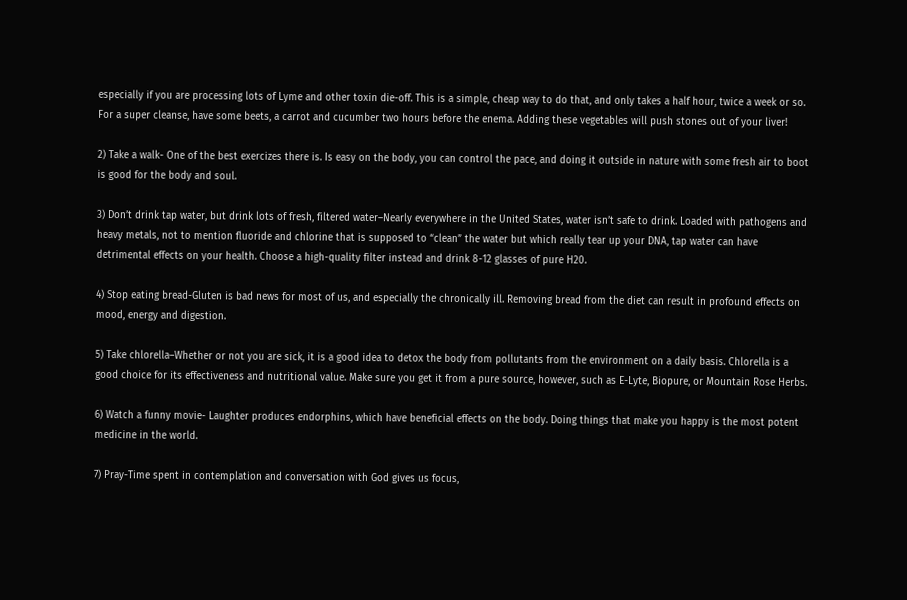especially if you are processing lots of Lyme and other toxin die-off. This is a simple, cheap way to do that, and only takes a half hour, twice a week or so. For a super cleanse, have some beets, a carrot and cucumber two hours before the enema. Adding these vegetables will push stones out of your liver!

2) Take a walk- One of the best exercizes there is. Is easy on the body, you can control the pace, and doing it outside in nature with some fresh air to boot is good for the body and soul.

3) Don’t drink tap water, but drink lots of fresh, filtered water–Nearly everywhere in the United States, water isn’t safe to drink. Loaded with pathogens and heavy metals, not to mention fluoride and chlorine that is supposed to “clean” the water but which really tear up your DNA, tap water can have detrimental effects on your health. Choose a high-quality filter instead and drink 8-12 glasses of pure H20.

4) Stop eating bread-Gluten is bad news for most of us, and especially the chronically ill. Removing bread from the diet can result in profound effects on mood, energy and digestion.

5) Take chlorella–Whether or not you are sick, it is a good idea to detox the body from pollutants from the environment on a daily basis. Chlorella is a good choice for its effectiveness and nutritional value. Make sure you get it from a pure source, however, such as E-Lyte, Biopure, or Mountain Rose Herbs.

6) Watch a funny movie- Laughter produces endorphins, which have beneficial effects on the body. Doing things that make you happy is the most potent medicine in the world.

7) Pray-Time spent in contemplation and conversation with God gives us focus,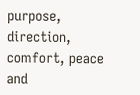purpose, direction, comfort, peace and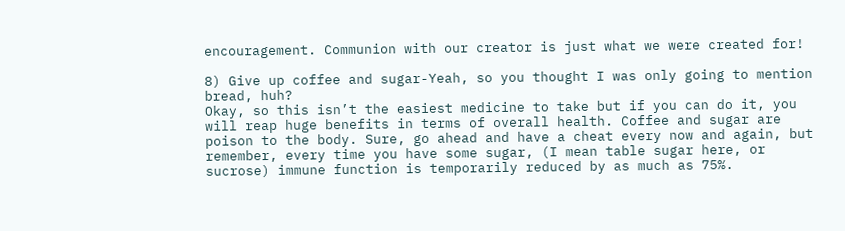encouragement. Communion with our creator is just what we were created for!

8) Give up coffee and sugar-Yeah, so you thought I was only going to mention bread, huh?
Okay, so this isn’t the easiest medicine to take but if you can do it, you will reap huge benefits in terms of overall health. Coffee and sugar are poison to the body. Sure, go ahead and have a cheat every now and again, but remember, every time you have some sugar, (I mean table sugar here, or sucrose) immune function is temporarily reduced by as much as 75%.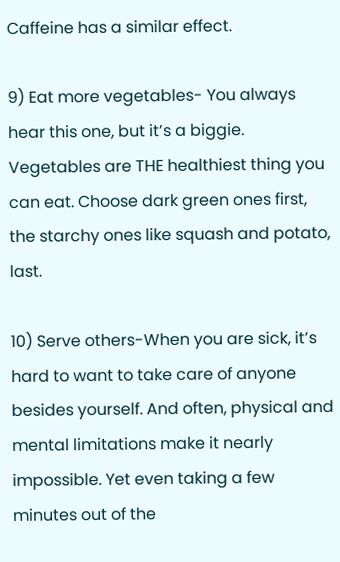Caffeine has a similar effect.

9) Eat more vegetables- You always hear this one, but it’s a biggie. Vegetables are THE healthiest thing you can eat. Choose dark green ones first, the starchy ones like squash and potato, last.

10) Serve others-When you are sick, it’s hard to want to take care of anyone besides yourself. And often, physical and mental limitations make it nearly impossible. Yet even taking a few minutes out of the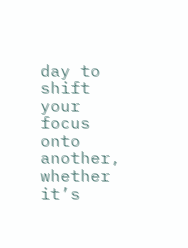day to shift your focus onto another, whether it’s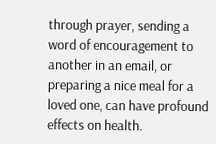through prayer, sending a word of encouragement to another in an email, or preparing a nice meal for a loved one, can have profound effects on health.